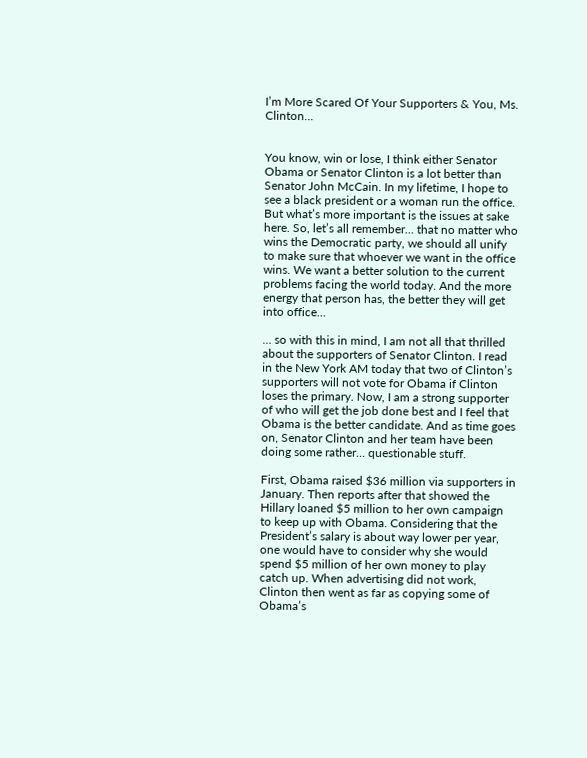I’m More Scared Of Your Supporters & You, Ms. Clinton…


You know, win or lose, I think either Senator Obama or Senator Clinton is a lot better than Senator John McCain. In my lifetime, I hope to see a black president or a woman run the office. But what’s more important is the issues at sake here. So, let’s all remember… that no matter who wins the Democratic party, we should all unify to make sure that whoever we want in the office wins. We want a better solution to the current problems facing the world today. And the more energy that person has, the better they will get into office…

… so with this in mind, I am not all that thrilled about the supporters of Senator Clinton. I read in the New York AM today that two of Clinton’s supporters will not vote for Obama if Clinton loses the primary. Now, I am a strong supporter of who will get the job done best and I feel that Obama is the better candidate. And as time goes on, Senator Clinton and her team have been doing some rather… questionable stuff.

First, Obama raised $36 million via supporters in January. Then reports after that showed the Hillary loaned $5 million to her own campaign to keep up with Obama. Considering that the President’s salary is about way lower per year, one would have to consider why she would spend $5 million of her own money to play catch up. When advertising did not work, Clinton then went as far as copying some of Obama’s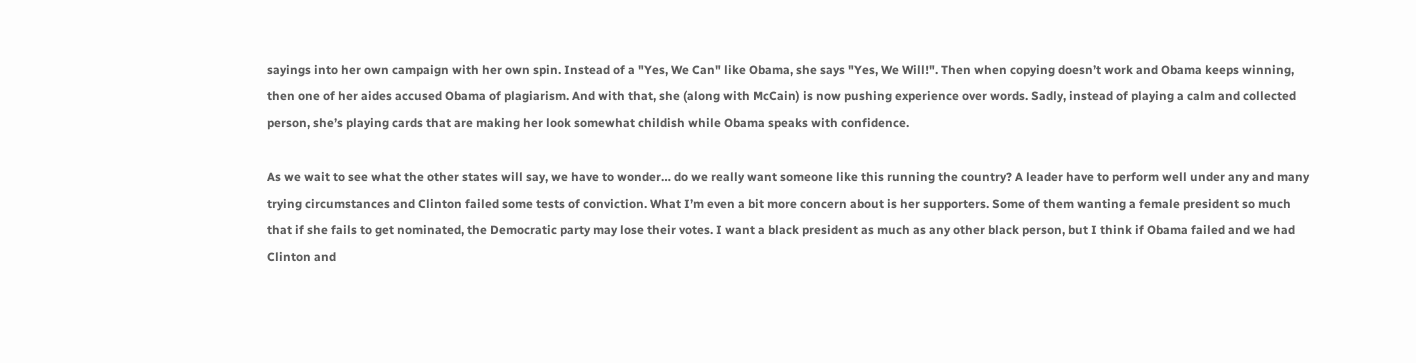sayings into her own campaign with her own spin. Instead of a "Yes, We Can" like Obama, she says "Yes, We Will!". Then when copying doesn’t work and Obama keeps winning, then one of her aides accused Obama of plagiarism. And with that, she (along with McCain) is now pushing experience over words. Sadly, instead of playing a calm and collected person, she’s playing cards that are making her look somewhat childish while Obama speaks with confidence.

As we wait to see what the other states will say, we have to wonder… do we really want someone like this running the country? A leader have to perform well under any and many trying circumstances and Clinton failed some tests of conviction. What I’m even a bit more concern about is her supporters. Some of them wanting a female president so much that if she fails to get nominated, the Democratic party may lose their votes. I want a black president as much as any other black person, but I think if Obama failed and we had Clinton and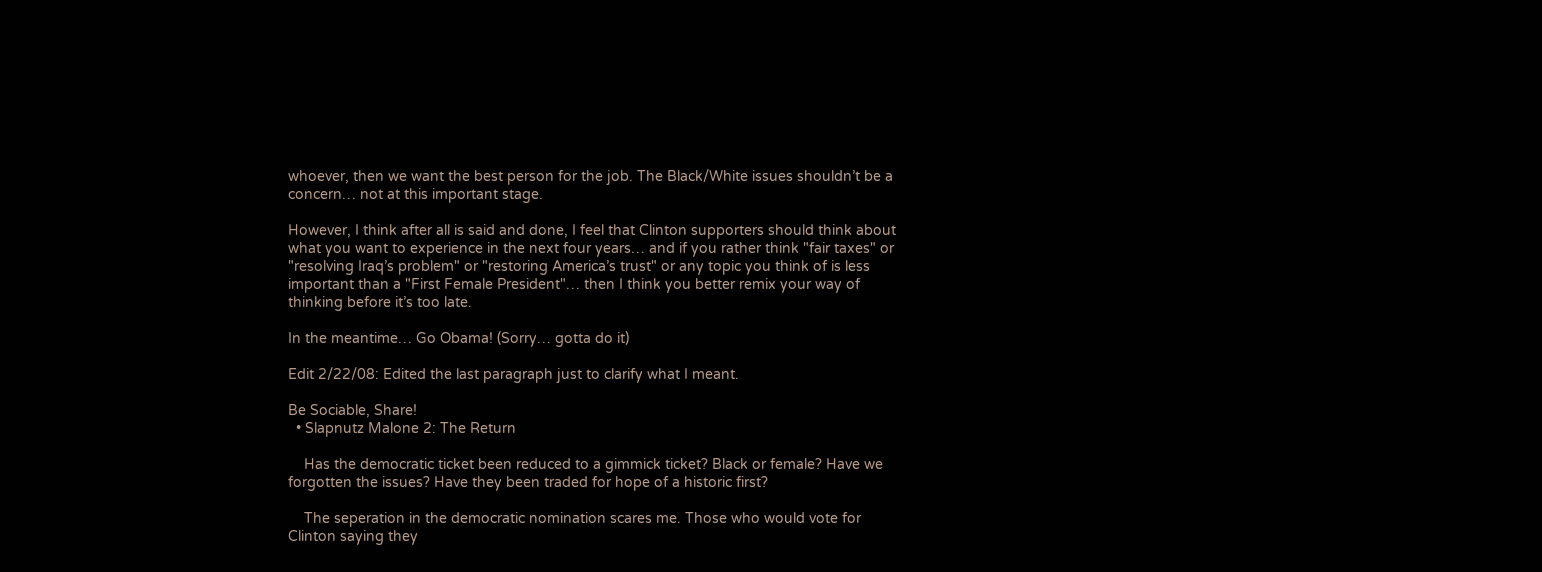whoever, then we want the best person for the job. The Black/White issues shouldn’t be a concern… not at this important stage.

However, I think after all is said and done, I feel that Clinton supporters should think about what you want to experience in the next four years… and if you rather think "fair taxes" or "resolving Iraq’s problem" or "restoring America’s trust" or any topic you think of is less important than a "First Female President"… then I think you better remix your way of thinking before it’s too late.

In the meantime… Go Obama! (Sorry… gotta do it)

Edit 2/22/08: Edited the last paragraph just to clarify what I meant.

Be Sociable, Share!
  • Slapnutz Malone 2: The Return

    Has the democratic ticket been reduced to a gimmick ticket? Black or female? Have we forgotten the issues? Have they been traded for hope of a historic first?

    The seperation in the democratic nomination scares me. Those who would vote for Clinton saying they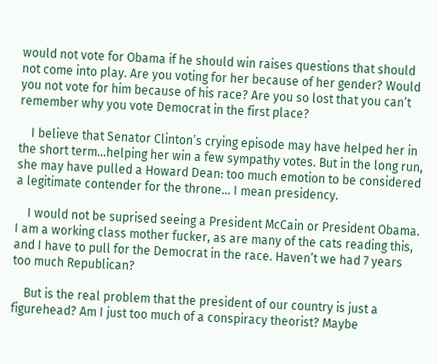would not vote for Obama if he should win raises questions that should not come into play. Are you voting for her because of her gender? Would you not vote for him because of his race? Are you so lost that you can’t remember why you vote Democrat in the first place?

    I believe that Senator Clinton’s crying episode may have helped her in the short term…helping her win a few sympathy votes. But in the long run, she may have pulled a Howard Dean: too much emotion to be considered a legitimate contender for the throne… I mean presidency.

    I would not be suprised seeing a President McCain or President Obama. I am a working class mother fucker, as are many of the cats reading this, and I have to pull for the Democrat in the race. Haven’t we had 7 years too much Republican?

    But is the real problem that the president of our country is just a figurehead? Am I just too much of a conspiracy theorist? Maybe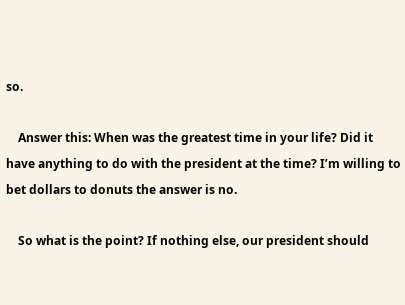so.

    Answer this: When was the greatest time in your life? Did it have anything to do with the president at the time? I’m willing to bet dollars to donuts the answer is no.

    So what is the point? If nothing else, our president should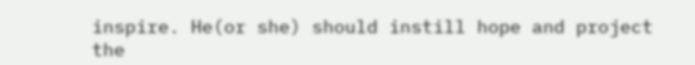inspire. He(or she) should instill hope and project the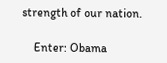strength of our nation.

    Enter: Obama